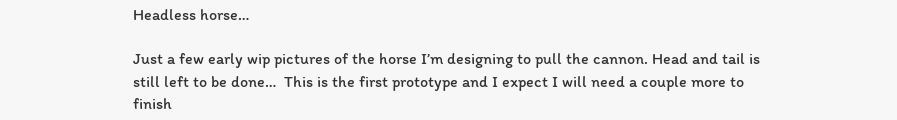Headless horse…

Just a few early wip pictures of the horse I’m designing to pull the cannon. Head and tail is still left to be done…  This is the first prototype and I expect I will need a couple more to finish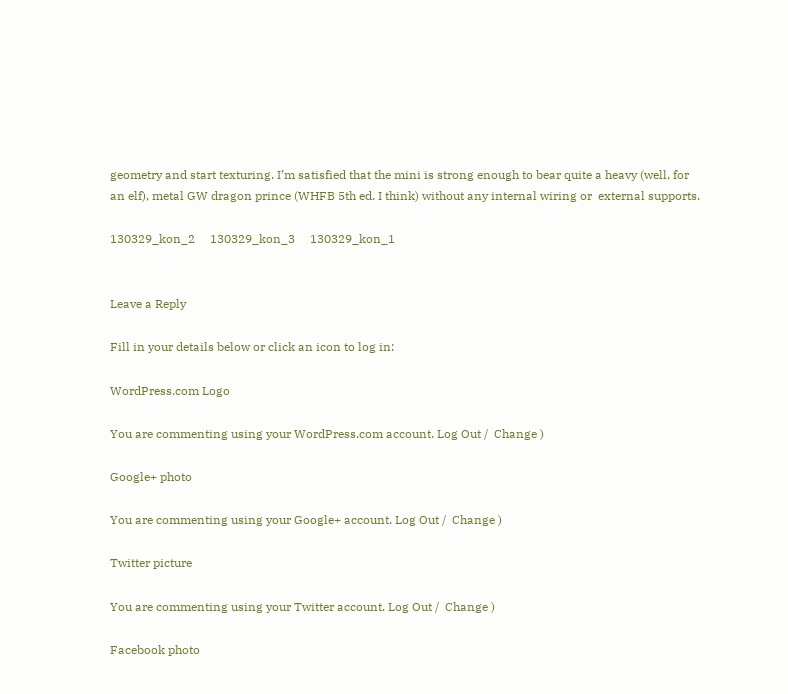geometry and start texturing. I’m satisfied that the mini is strong enough to bear quite a heavy (well, for an elf), metal GW dragon prince (WHFB 5th ed. I think) without any internal wiring or  external supports.

130329_kon_2     130329_kon_3     130329_kon_1


Leave a Reply

Fill in your details below or click an icon to log in:

WordPress.com Logo

You are commenting using your WordPress.com account. Log Out /  Change )

Google+ photo

You are commenting using your Google+ account. Log Out /  Change )

Twitter picture

You are commenting using your Twitter account. Log Out /  Change )

Facebook photo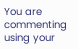You are commenting using your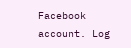Facebook account. Log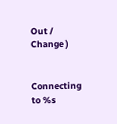Out /  Change )


Connecting to %s